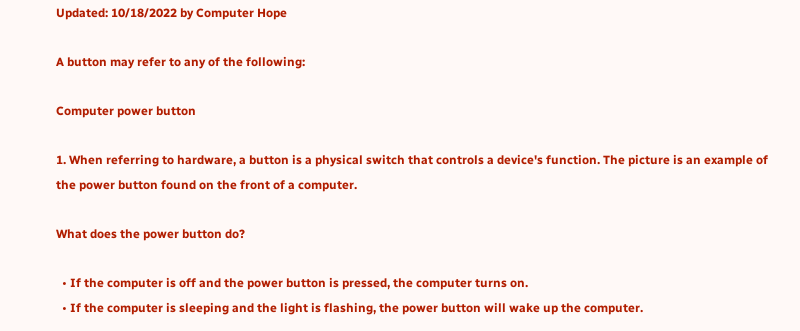Updated: 10/18/2022 by Computer Hope

A button may refer to any of the following:

Computer power button

1. When referring to hardware, a button is a physical switch that controls a device's function. The picture is an example of the power button found on the front of a computer.

What does the power button do?

  • If the computer is off and the power button is pressed, the computer turns on.
  • If the computer is sleeping and the light is flashing, the power button will wake up the computer.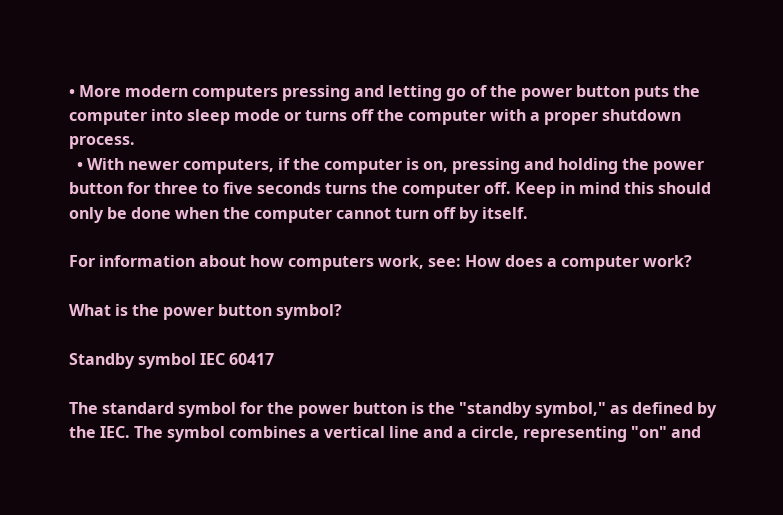• More modern computers pressing and letting go of the power button puts the computer into sleep mode or turns off the computer with a proper shutdown process.
  • With newer computers, if the computer is on, pressing and holding the power button for three to five seconds turns the computer off. Keep in mind this should only be done when the computer cannot turn off by itself.

For information about how computers work, see: How does a computer work?

What is the power button symbol?

Standby symbol IEC 60417

The standard symbol for the power button is the "standby symbol," as defined by the IEC. The symbol combines a vertical line and a circle, representing "on" and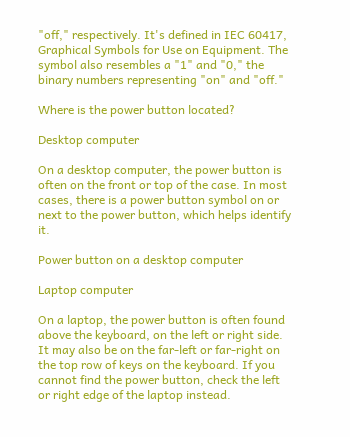"off," respectively. It's defined in IEC 60417, Graphical Symbols for Use on Equipment. The symbol also resembles a "1" and "0," the binary numbers representing "on" and "off."

Where is the power button located?

Desktop computer

On a desktop computer, the power button is often on the front or top of the case. In most cases, there is a power button symbol on or next to the power button, which helps identify it.

Power button on a desktop computer

Laptop computer

On a laptop, the power button is often found above the keyboard, on the left or right side. It may also be on the far-left or far-right on the top row of keys on the keyboard. If you cannot find the power button, check the left or right edge of the laptop instead.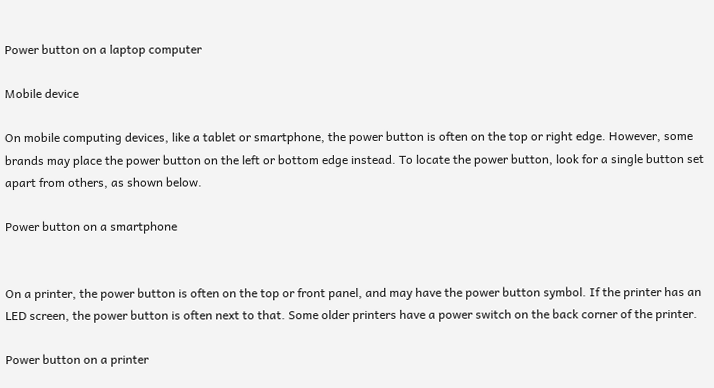Power button on a laptop computer

Mobile device

On mobile computing devices, like a tablet or smartphone, the power button is often on the top or right edge. However, some brands may place the power button on the left or bottom edge instead. To locate the power button, look for a single button set apart from others, as shown below.

Power button on a smartphone


On a printer, the power button is often on the top or front panel, and may have the power button symbol. If the printer has an LED screen, the power button is often next to that. Some older printers have a power switch on the back corner of the printer.

Power button on a printer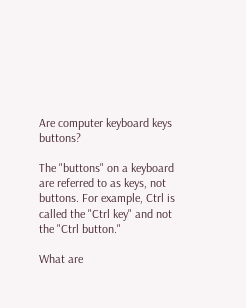Are computer keyboard keys buttons?

The "buttons" on a keyboard are referred to as keys, not buttons. For example, Ctrl is called the "Ctrl key" and not the "Ctrl button."

What are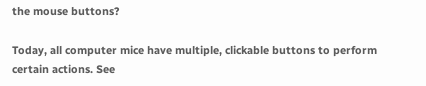the mouse buttons?

Today, all computer mice have multiple, clickable buttons to perform certain actions. See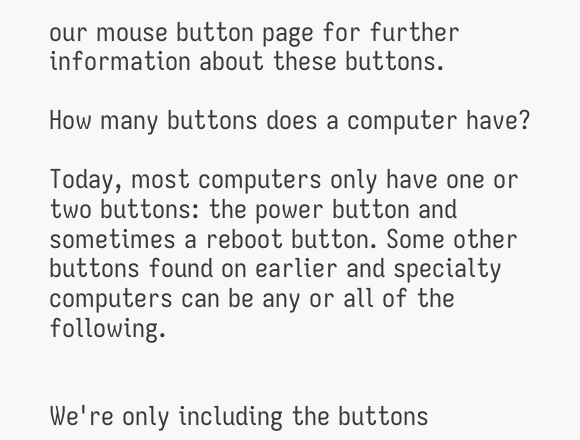our mouse button page for further information about these buttons.

How many buttons does a computer have?

Today, most computers only have one or two buttons: the power button and sometimes a reboot button. Some other buttons found on earlier and specialty computers can be any or all of the following.


We're only including the buttons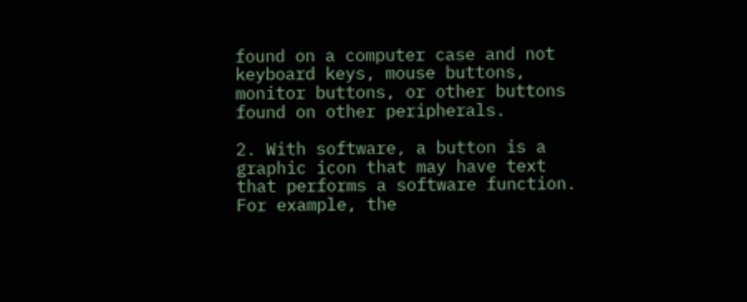found on a computer case and not keyboard keys, mouse buttons, monitor buttons, or other buttons found on other peripherals.

2. With software, a button is a graphic icon that may have text that performs a software function. For example, the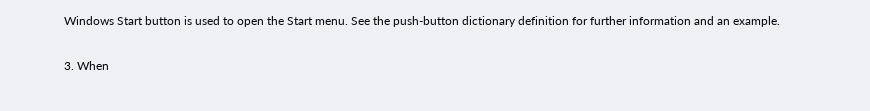Windows Start button is used to open the Start menu. See the push-button dictionary definition for further information and an example.

3. When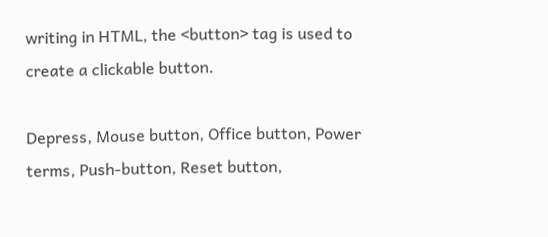writing in HTML, the <button> tag is used to create a clickable button.

Depress, Mouse button, Office button, Power terms, Push-button, Reset button,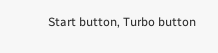Start button, Turbo button